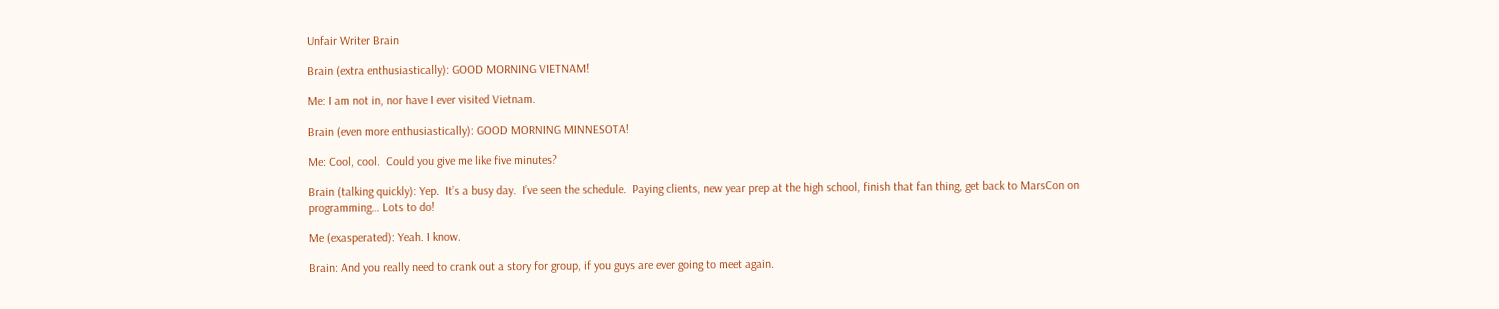Unfair Writer Brain

Brain (extra enthusiastically): GOOD MORNING VIETNAM!

Me: I am not in, nor have I ever visited Vietnam.

Brain (even more enthusiastically): GOOD MORNING MINNESOTA!

Me: Cool, cool.  Could you give me like five minutes?

Brain (talking quickly): Yep.  It’s a busy day.  I’ve seen the schedule.  Paying clients, new year prep at the high school, finish that fan thing, get back to MarsCon on programming… Lots to do!

Me (exasperated): Yeah. I know.

Brain: And you really need to crank out a story for group, if you guys are ever going to meet again.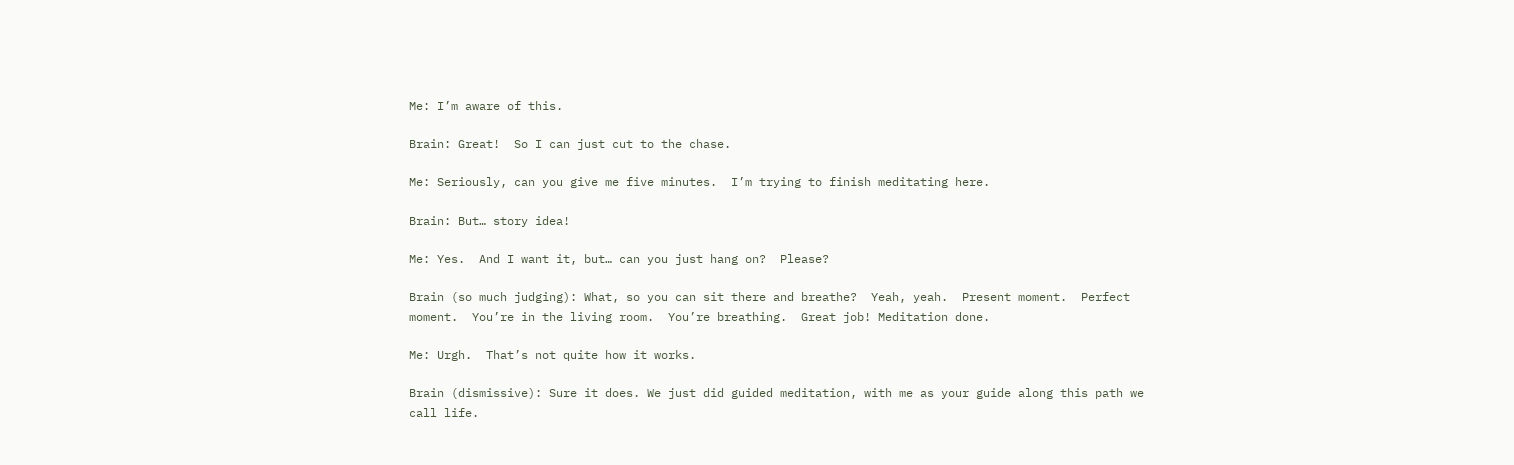Me: I’m aware of this.

Brain: Great!  So I can just cut to the chase.

Me: Seriously, can you give me five minutes.  I’m trying to finish meditating here.

Brain: But… story idea!

Me: Yes.  And I want it, but… can you just hang on?  Please?

Brain (so much judging): What, so you can sit there and breathe?  Yeah, yeah.  Present moment.  Perfect moment.  You’re in the living room.  You’re breathing.  Great job! Meditation done.

Me: Urgh.  That’s not quite how it works.

Brain (dismissive): Sure it does. We just did guided meditation, with me as your guide along this path we call life.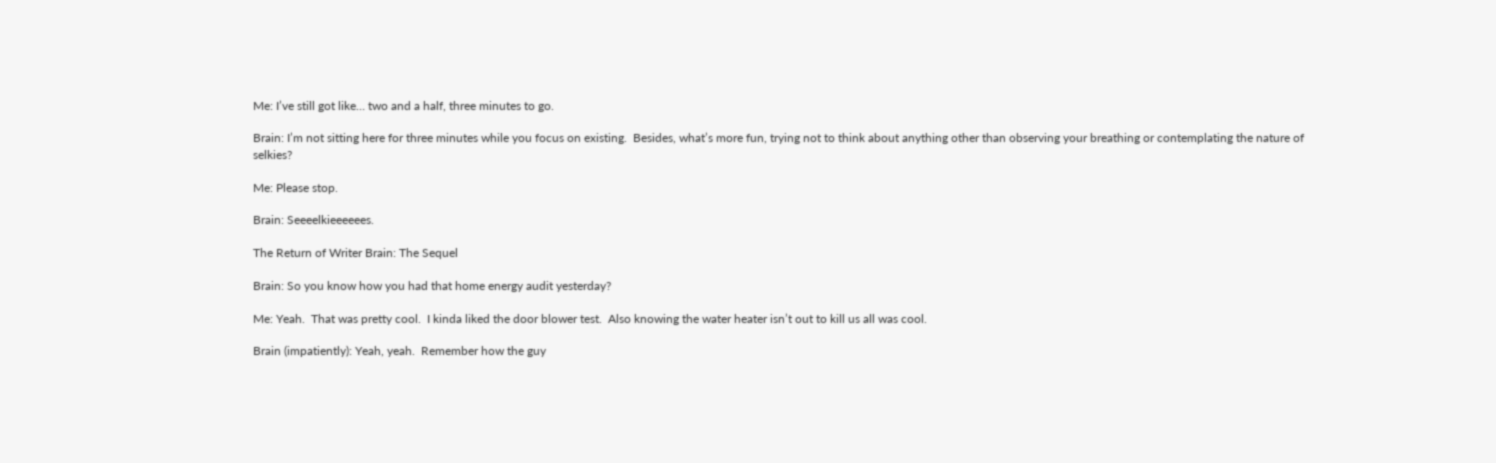Me: I’ve still got like… two and a half, three minutes to go.

Brain: I’m not sitting here for three minutes while you focus on existing.  Besides, what’s more fun, trying not to think about anything other than observing your breathing or contemplating the nature of selkies?

Me: Please stop.

Brain: Seeeelkieeeeees.

The Return of Writer Brain: The Sequel

Brain: So you know how you had that home energy audit yesterday?

Me: Yeah.  That was pretty cool.  I kinda liked the door blower test.  Also knowing the water heater isn’t out to kill us all was cool.

Brain (impatiently): Yeah, yeah.  Remember how the guy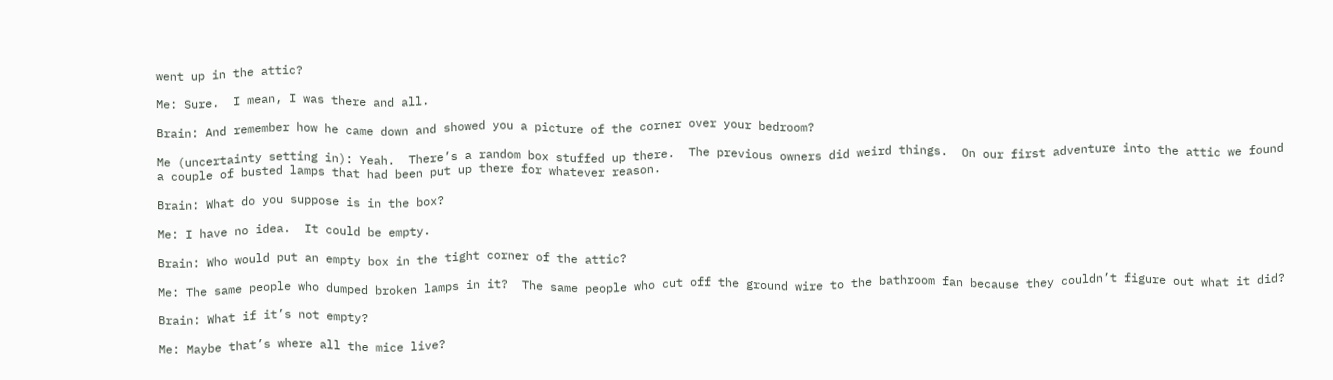went up in the attic?

Me: Sure.  I mean, I was there and all.

Brain: And remember how he came down and showed you a picture of the corner over your bedroom?

Me (uncertainty setting in): Yeah.  There’s a random box stuffed up there.  The previous owners did weird things.  On our first adventure into the attic we found a couple of busted lamps that had been put up there for whatever reason.

Brain: What do you suppose is in the box?

Me: I have no idea.  It could be empty.

Brain: Who would put an empty box in the tight corner of the attic?

Me: The same people who dumped broken lamps in it?  The same people who cut off the ground wire to the bathroom fan because they couldn’t figure out what it did?

Brain: What if it’s not empty?

Me: Maybe that’s where all the mice live?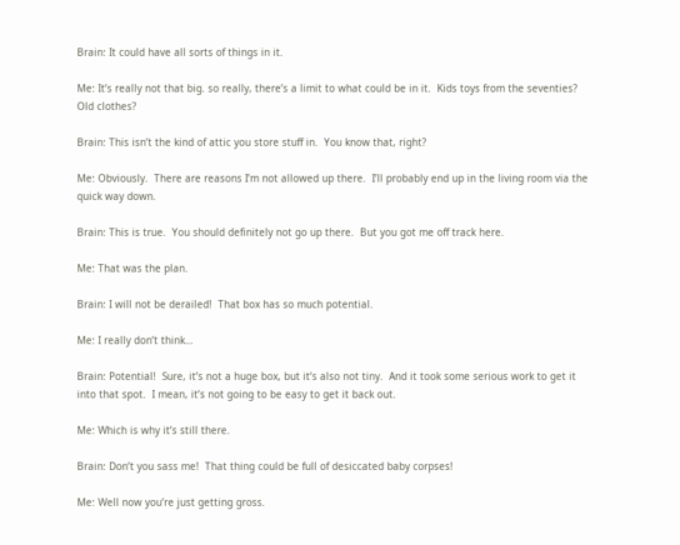Brain: It could have all sorts of things in it.

Me: It’s really not that big. so really, there’s a limit to what could be in it.  Kids toys from the seventies?  Old clothes?

Brain: This isn’t the kind of attic you store stuff in.  You know that, right?

Me: Obviously.  There are reasons I’m not allowed up there.  I’ll probably end up in the living room via the quick way down.

Brain: This is true.  You should definitely not go up there.  But you got me off track here.

Me: That was the plan.

Brain: I will not be derailed!  That box has so much potential.

Me: I really don’t think…

Brain: Potential!  Sure, it’s not a huge box, but it’s also not tiny.  And it took some serious work to get it into that spot.  I mean, it’s not going to be easy to get it back out.

Me: Which is why it’s still there.

Brain: Don’t you sass me!  That thing could be full of desiccated baby corpses!

Me: Well now you’re just getting gross.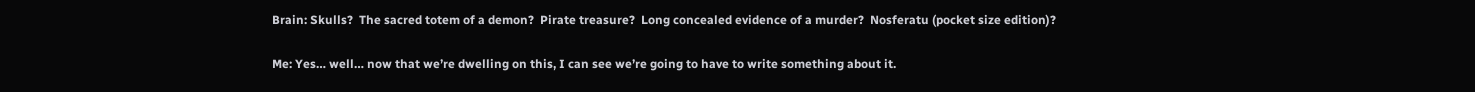Brain: Skulls?  The sacred totem of a demon?  Pirate treasure?  Long concealed evidence of a murder?  Nosferatu (pocket size edition)?

Me: Yes… well… now that we’re dwelling on this, I can see we’re going to have to write something about it.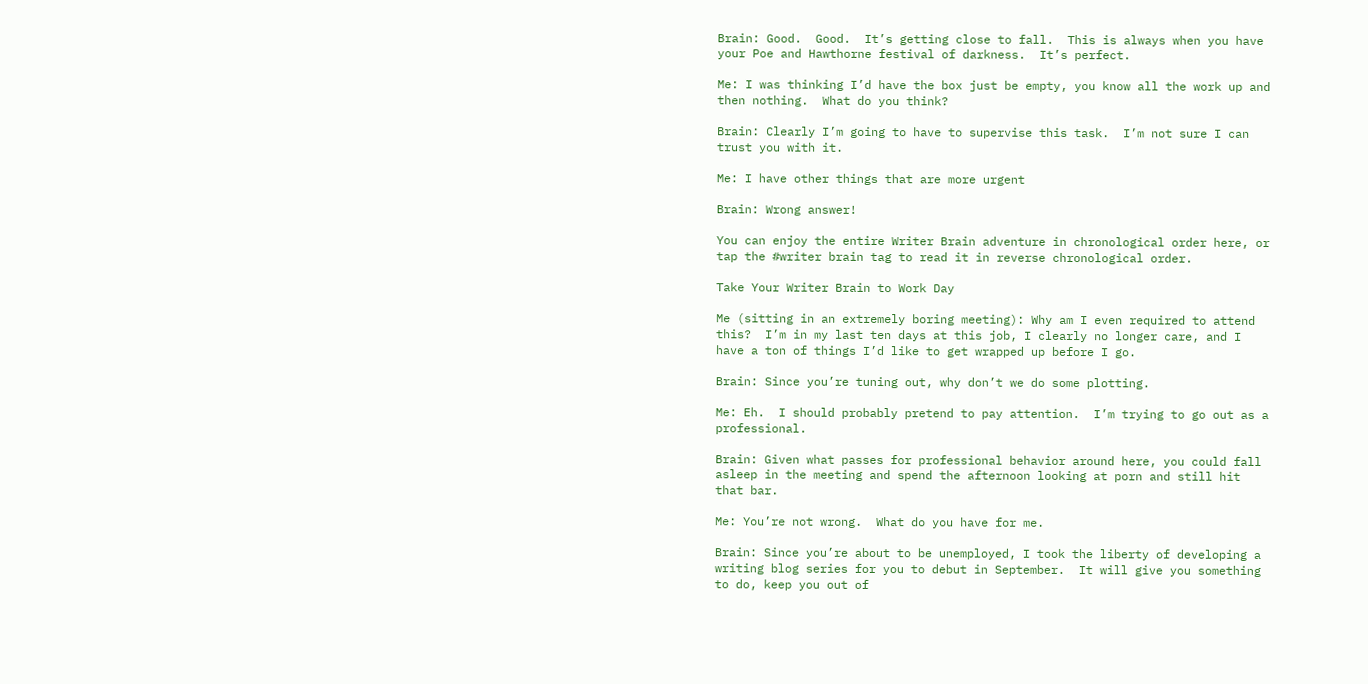Brain: Good.  Good.  It’s getting close to fall.  This is always when you have your Poe and Hawthorne festival of darkness.  It’s perfect.

Me: I was thinking I’d have the box just be empty, you know all the work up and then nothing.  What do you think?

Brain: Clearly I’m going to have to supervise this task.  I’m not sure I can trust you with it.

Me: I have other things that are more urgent

Brain: Wrong answer!

You can enjoy the entire Writer Brain adventure in chronological order here, or tap the #writer brain tag to read it in reverse chronological order.

Take Your Writer Brain to Work Day

Me (sitting in an extremely boring meeting): Why am I even required to attend this?  I’m in my last ten days at this job, I clearly no longer care, and I have a ton of things I’d like to get wrapped up before I go.

Brain: Since you’re tuning out, why don’t we do some plotting.

Me: Eh.  I should probably pretend to pay attention.  I’m trying to go out as a professional.

Brain: Given what passes for professional behavior around here, you could fall asleep in the meeting and spend the afternoon looking at porn and still hit that bar.

Me: You’re not wrong.  What do you have for me.

Brain: Since you’re about to be unemployed, I took the liberty of developing a writing blog series for you to debut in September.  It will give you something to do, keep you out of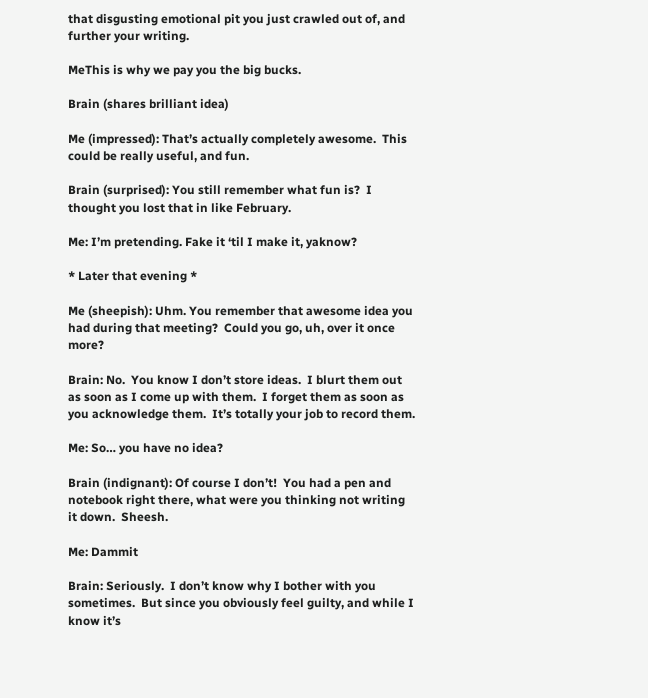that disgusting emotional pit you just crawled out of, and further your writing.

MeThis is why we pay you the big bucks.

Brain (shares brilliant idea)

Me (impressed): That’s actually completely awesome.  This could be really useful, and fun.

Brain (surprised): You still remember what fun is?  I thought you lost that in like February.

Me: I’m pretending. Fake it ‘til I make it, yaknow?

* Later that evening *

Me (sheepish): Uhm. You remember that awesome idea you had during that meeting?  Could you go, uh, over it once more?

Brain: No.  You know I don’t store ideas.  I blurt them out as soon as I come up with them.  I forget them as soon as you acknowledge them.  It’s totally your job to record them.

Me: So… you have no idea?

Brain (indignant): Of course I don’t!  You had a pen and notebook right there, what were you thinking not writing it down.  Sheesh.

Me: Dammit

Brain: Seriously.  I don’t know why I bother with you sometimes.  But since you obviously feel guilty, and while I know it’s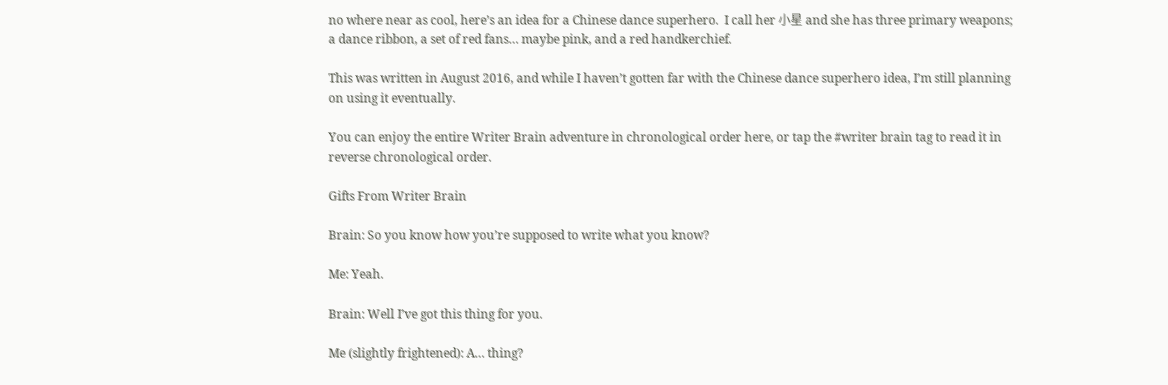no where near as cool, here’s an idea for a Chinese dance superhero.  I call her 小星 and she has three primary weapons; a dance ribbon, a set of red fans… maybe pink, and a red handkerchief.

This was written in August 2016, and while I haven’t gotten far with the Chinese dance superhero idea, I’m still planning on using it eventually.

You can enjoy the entire Writer Brain adventure in chronological order here, or tap the #writer brain tag to read it in reverse chronological order.

Gifts From Writer Brain

Brain: So you know how you’re supposed to write what you know?

Me: Yeah.

Brain: Well I’ve got this thing for you.

Me (slightly frightened): A… thing?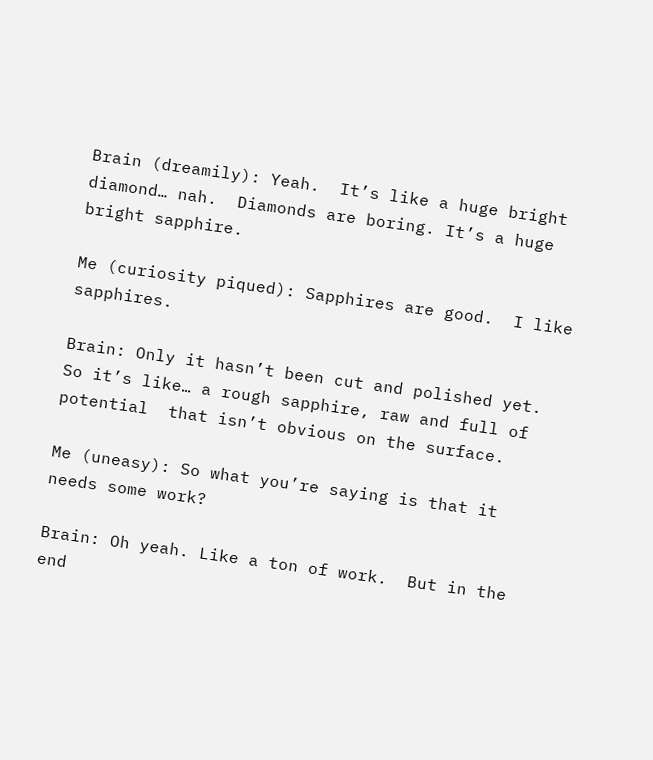Brain (dreamily): Yeah.  It’s like a huge bright diamond… nah.  Diamonds are boring. It’s a huge bright sapphire.

Me (curiosity piqued): Sapphires are good.  I like sapphires.

Brain: Only it hasn’t been cut and polished yet.  So it’s like… a rough sapphire, raw and full of potential  that isn’t obvious on the surface.

Me (uneasy): So what you’re saying is that it needs some work?

Brain: Oh yeah. Like a ton of work.  But in the end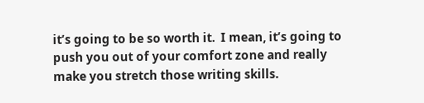it’s going to be so worth it.  I mean, it’s going to push you out of your comfort zone and really make you stretch those writing skills.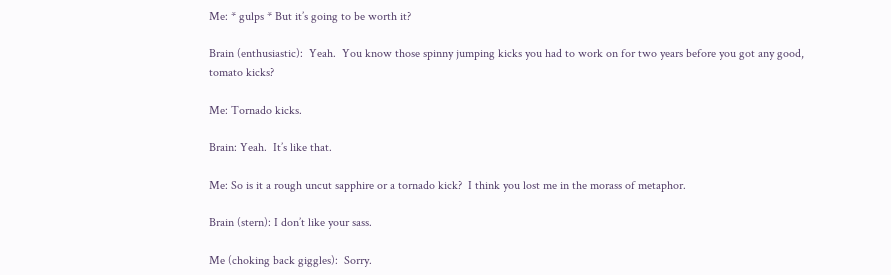Me: * gulps * But it’s going to be worth it?

Brain (enthusiastic):  Yeah.  You know those spinny jumping kicks you had to work on for two years before you got any good, tomato kicks?

Me: Tornado kicks.

Brain: Yeah.  It’s like that.

Me: So is it a rough uncut sapphire or a tornado kick?  I think you lost me in the morass of metaphor.

Brain (stern): I don’t like your sass.

Me (choking back giggles):  Sorry.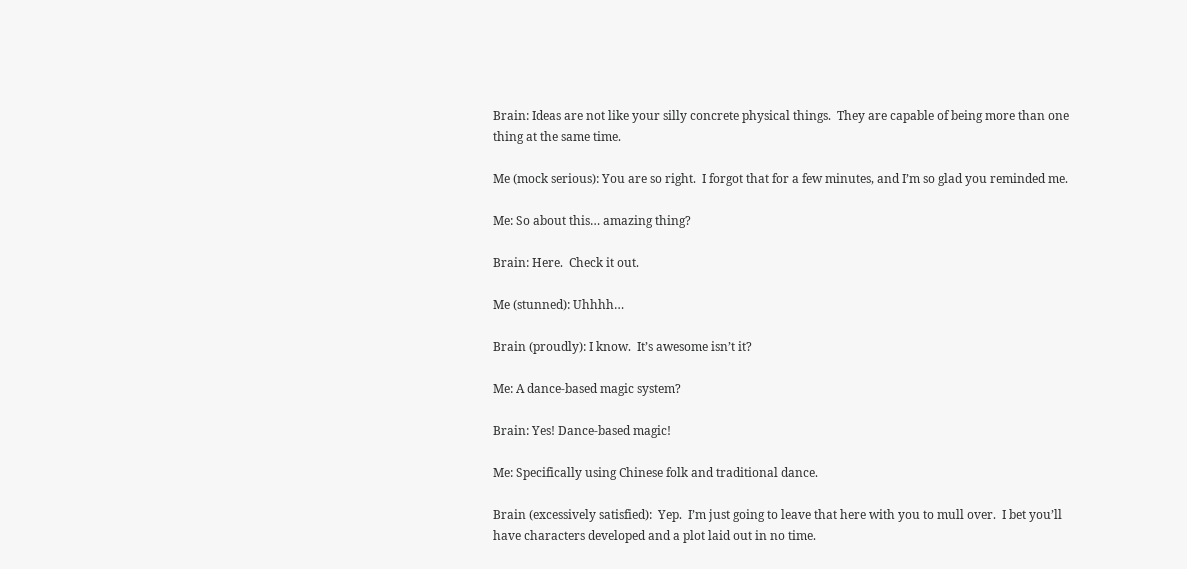Brain: Ideas are not like your silly concrete physical things.  They are capable of being more than one thing at the same time.

Me (mock serious): You are so right.  I forgot that for a few minutes, and I’m so glad you reminded me.

Me: So about this… amazing thing?

Brain: Here.  Check it out.

Me (stunned): Uhhhh…

Brain (proudly): I know.  It’s awesome isn’t it?

Me: A dance-based magic system?

Brain: Yes! Dance-based magic!

Me: Specifically using Chinese folk and traditional dance.

Brain (excessively satisfied):  Yep.  I’m just going to leave that here with you to mull over.  I bet you’ll have characters developed and a plot laid out in no time.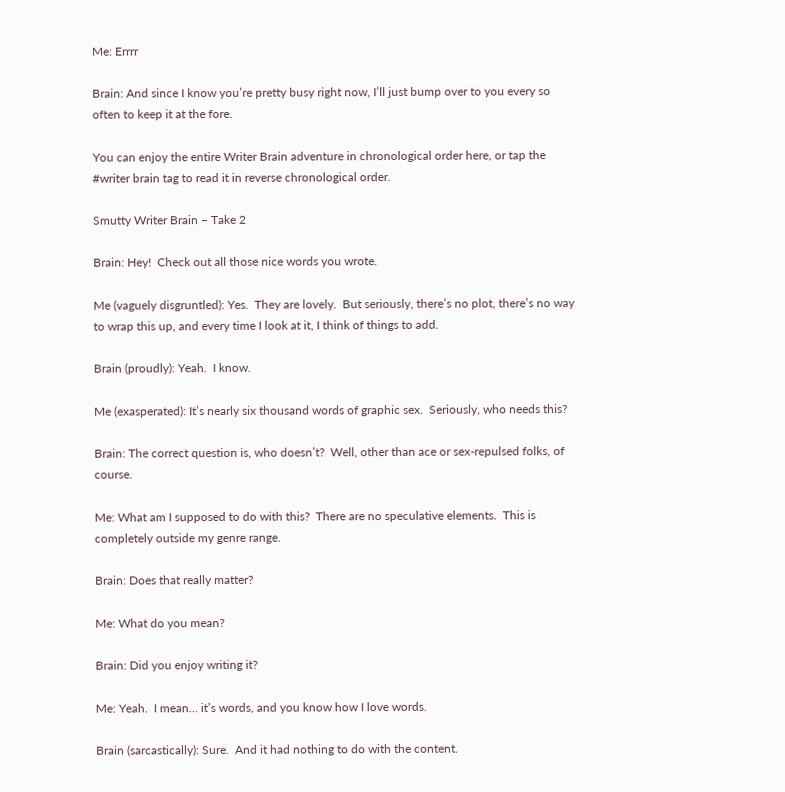Me: Errrr

Brain: And since I know you’re pretty busy right now, I’ll just bump over to you every so often to keep it at the fore.

You can enjoy the entire Writer Brain adventure in chronological order here, or tap the #writer brain tag to read it in reverse chronological order.

Smutty Writer Brain – Take 2

Brain: Hey!  Check out all those nice words you wrote.

Me (vaguely disgruntled): Yes.  They are lovely.  But seriously, there’s no plot, there’s no way to wrap this up, and every time I look at it, I think of things to add.

Brain (proudly): Yeah.  I know.

Me (exasperated): It’s nearly six thousand words of graphic sex.  Seriously, who needs this?

Brain: The correct question is, who doesn’t?  Well, other than ace or sex-repulsed folks, of course.

Me: What am I supposed to do with this?  There are no speculative elements.  This is completely outside my genre range.

Brain: Does that really matter?

Me: What do you mean?

Brain: Did you enjoy writing it?

Me: Yeah.  I mean… it’s words, and you know how I love words.

Brain (sarcastically): Sure.  And it had nothing to do with the content.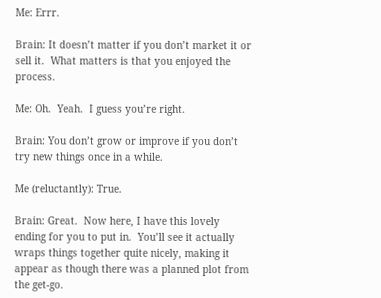Me: Errr.

Brain: It doesn’t matter if you don’t market it or sell it.  What matters is that you enjoyed the process.

Me: Oh.  Yeah.  I guess you’re right.

Brain: You don’t grow or improve if you don’t try new things once in a while.

Me (reluctantly): True.

Brain: Great.  Now here, I have this lovely ending for you to put in.  You’ll see it actually wraps things together quite nicely, making it appear as though there was a planned plot from the get-go.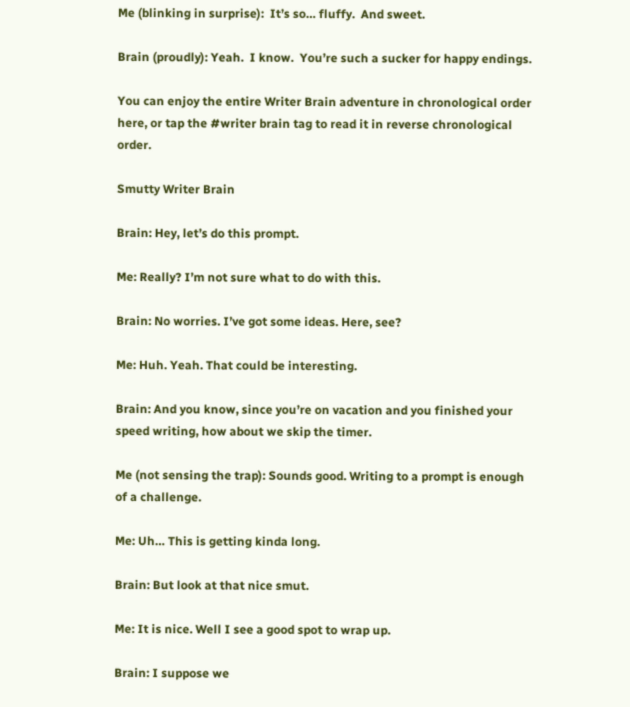Me (blinking in surprise):  It’s so… fluffy.  And sweet.

Brain (proudly): Yeah.  I know.  You’re such a sucker for happy endings.

You can enjoy the entire Writer Brain adventure in chronological order here, or tap the #writer brain tag to read it in reverse chronological order.

Smutty Writer Brain

Brain: Hey, let’s do this prompt.

Me: Really? I’m not sure what to do with this.

Brain: No worries. I’ve got some ideas. Here, see?

Me: Huh. Yeah. That could be interesting.

Brain: And you know, since you’re on vacation and you finished your speed writing, how about we skip the timer.

Me (not sensing the trap): Sounds good. Writing to a prompt is enough of a challenge.

Me: Uh… This is getting kinda long.

Brain: But look at that nice smut.

Me: It is nice. Well I see a good spot to wrap up.

Brain: I suppose we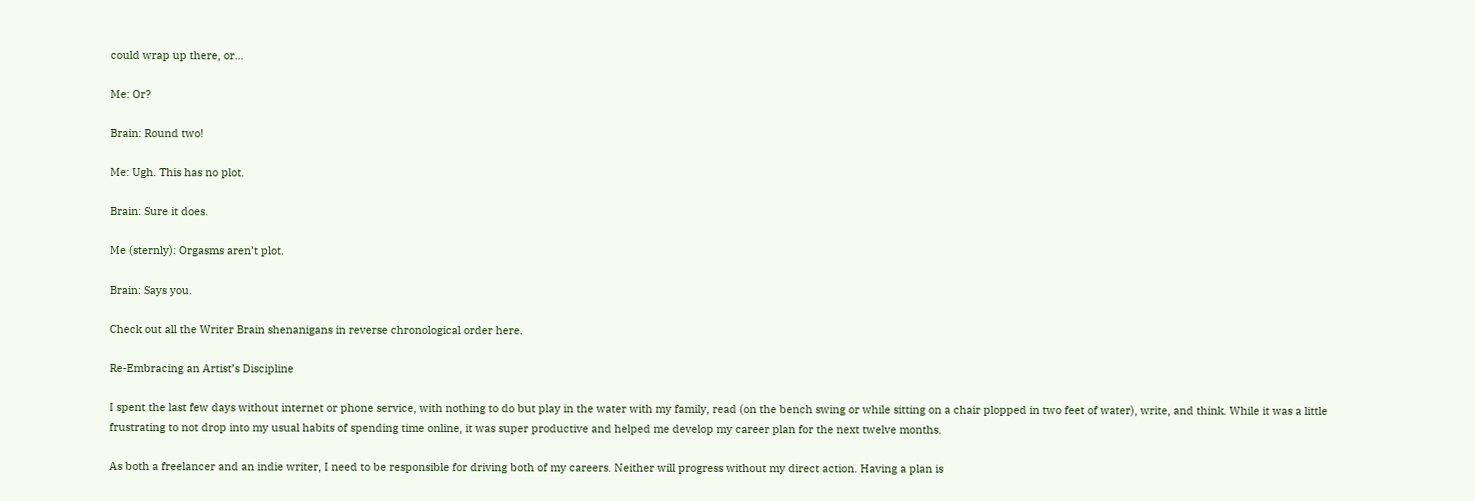could wrap up there, or…

Me: Or?

Brain: Round two!

Me: Ugh. This has no plot.

Brain: Sure it does.

Me (sternly): Orgasms aren’t plot.

Brain: Says you.

Check out all the Writer Brain shenanigans in reverse chronological order here.

Re-Embracing an Artist’s Discipline

I spent the last few days without internet or phone service, with nothing to do but play in the water with my family, read (on the bench swing or while sitting on a chair plopped in two feet of water), write, and think. While it was a little frustrating to not drop into my usual habits of spending time online, it was super productive and helped me develop my career plan for the next twelve months.

As both a freelancer and an indie writer, I need to be responsible for driving both of my careers. Neither will progress without my direct action. Having a plan is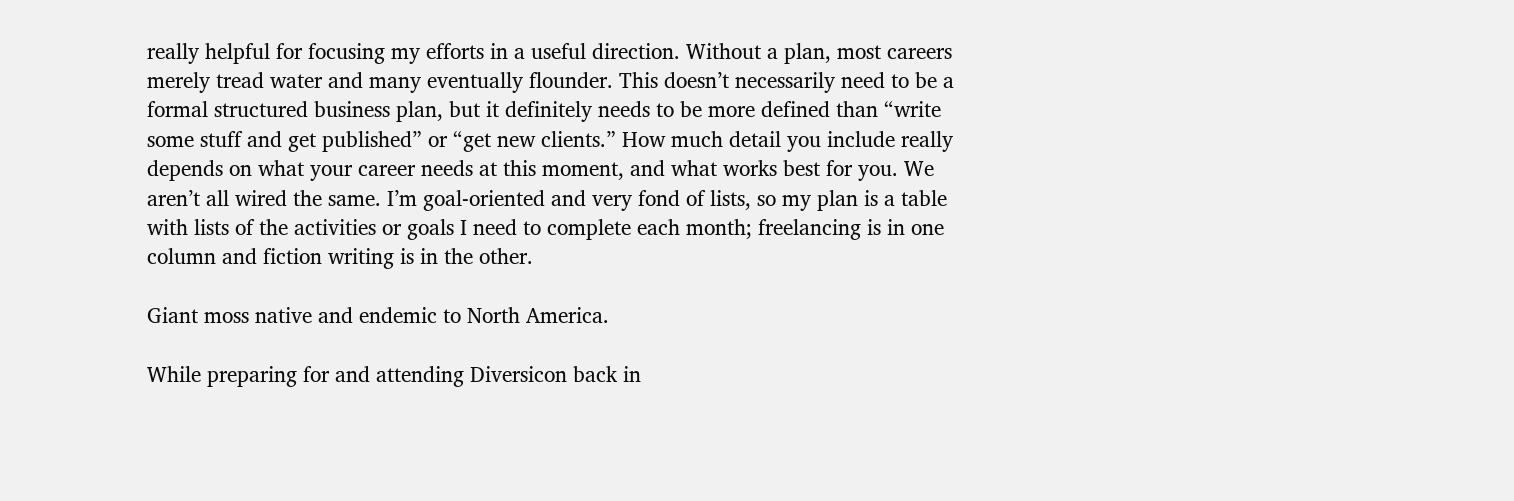really helpful for focusing my efforts in a useful direction. Without a plan, most careers merely tread water and many eventually flounder. This doesn’t necessarily need to be a formal structured business plan, but it definitely needs to be more defined than “write some stuff and get published” or “get new clients.” How much detail you include really depends on what your career needs at this moment, and what works best for you. We aren’t all wired the same. I’m goal-oriented and very fond of lists, so my plan is a table with lists of the activities or goals I need to complete each month; freelancing is in one column and fiction writing is in the other.

Giant moss native and endemic to North America.

While preparing for and attending Diversicon back in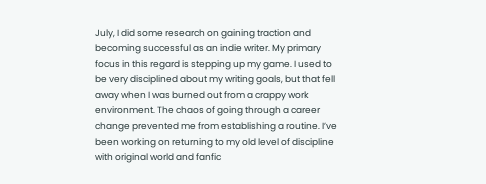July, I did some research on gaining traction and becoming successful as an indie writer. My primary focus in this regard is stepping up my game. I used to be very disciplined about my writing goals, but that fell away when I was burned out from a crappy work environment. The chaos of going through a career change prevented me from establishing a routine. I’ve been working on returning to my old level of discipline with original world and fanfic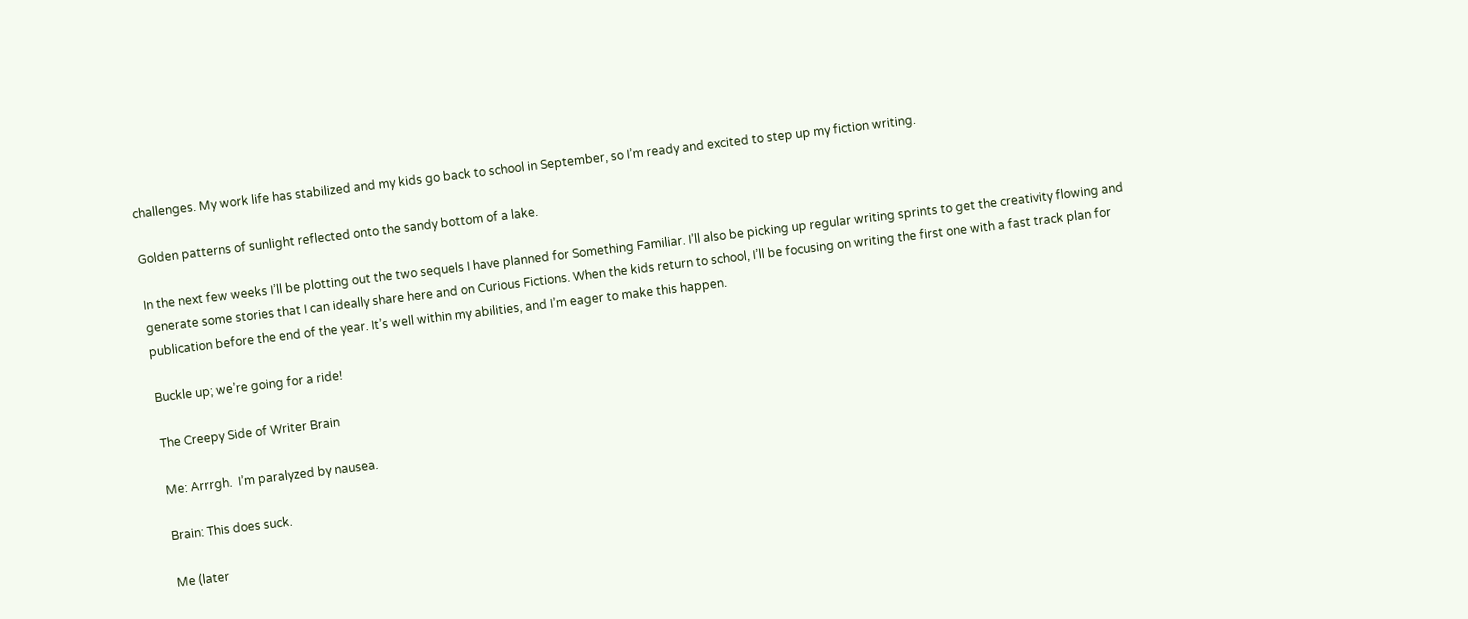challenges. My work life has stabilized and my kids go back to school in September, so I’m ready and excited to step up my fiction writing.

Golden patterns of sunlight reflected onto the sandy bottom of a lake.

In the next few weeks I’ll be plotting out the two sequels I have planned for Something Familiar. I’ll also be picking up regular writing sprints to get the creativity flowing and generate some stories that I can ideally share here and on Curious Fictions. When the kids return to school, I’ll be focusing on writing the first one with a fast track plan for publication before the end of the year. It’s well within my abilities, and I’m eager to make this happen.

Buckle up; we’re going for a ride!

The Creepy Side of Writer Brain

Me: Arrrgh.  I’m paralyzed by nausea.

Brain: This does suck.

Me (later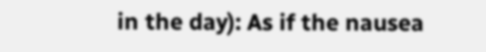in the day): As if the nausea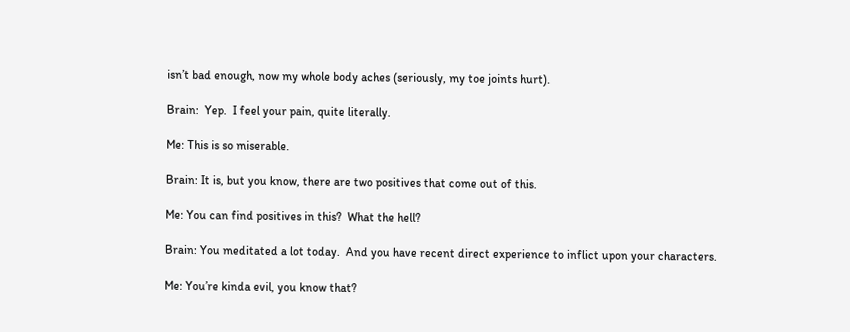isn’t bad enough, now my whole body aches (seriously, my toe joints hurt).

Brain:  Yep.  I feel your pain, quite literally.

Me: This is so miserable.

Brain: It is, but you know, there are two positives that come out of this.

Me: You can find positives in this?  What the hell?

Brain: You meditated a lot today.  And you have recent direct experience to inflict upon your characters.

Me: You’re kinda evil, you know that?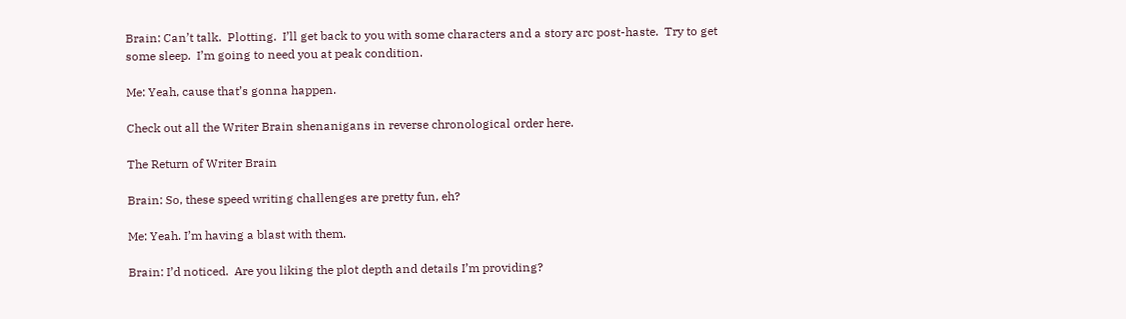Brain: Can’t talk.  Plotting.  I’ll get back to you with some characters and a story arc post-haste.  Try to get some sleep.  I’m going to need you at peak condition.

Me: Yeah, cause that’s gonna happen.

Check out all the Writer Brain shenanigans in reverse chronological order here.

The Return of Writer Brain

Brain: So, these speed writing challenges are pretty fun, eh?

Me: Yeah. I’m having a blast with them.

Brain: I’d noticed.  Are you liking the plot depth and details I’m providing?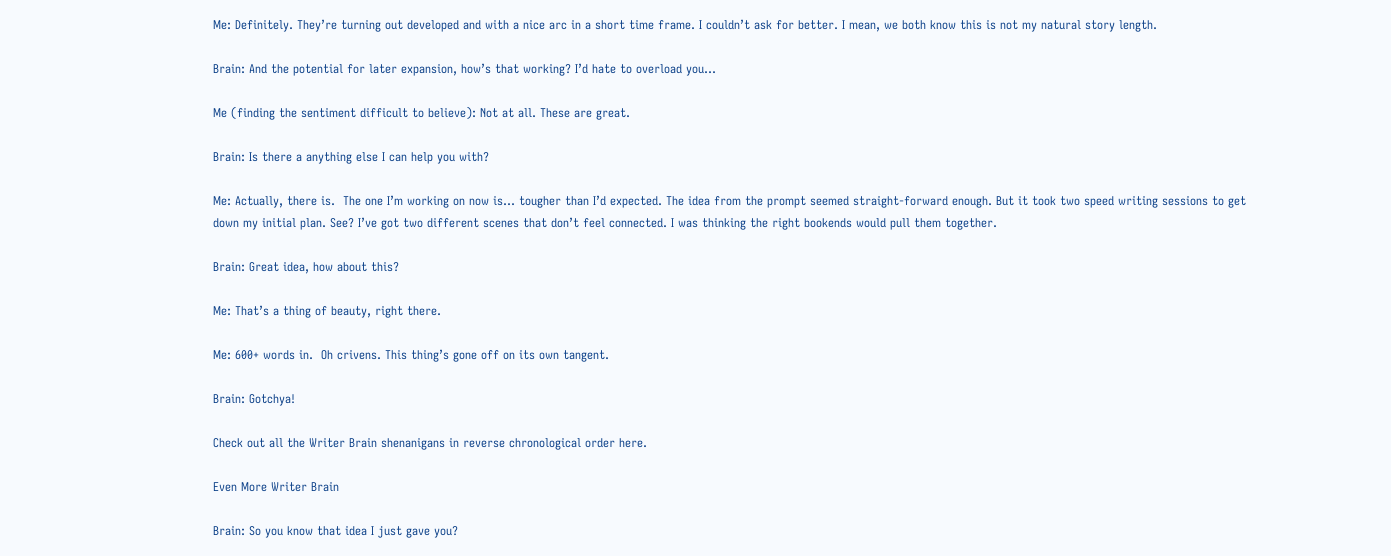Me: Definitely. They’re turning out developed and with a nice arc in a short time frame. I couldn’t ask for better. I mean, we both know this is not my natural story length.

Brain: And the potential for later expansion, how’s that working? I’d hate to overload you…

Me (finding the sentiment difficult to believe): Not at all. These are great.

Brain: Is there a anything else I can help you with?

Me: Actually, there is.  The one I’m working on now is… tougher than I’d expected. The idea from the prompt seemed straight-forward enough. But it took two speed writing sessions to get down my initial plan. See? I’ve got two different scenes that don’t feel connected. I was thinking the right bookends would pull them together.

Brain: Great idea, how about this?

Me: That’s a thing of beauty, right there.

Me: 600+ words in.  Oh crivens. This thing’s gone off on its own tangent.

Brain: Gotchya!

Check out all the Writer Brain shenanigans in reverse chronological order here.

Even More Writer Brain

Brain: So you know that idea I just gave you?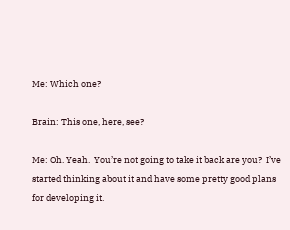Me: Which one?

Brain: This one, here, see?

Me: Oh. Yeah.  You’re not going to take it back are you?  I’ve started thinking about it and have some pretty good plans for developing it.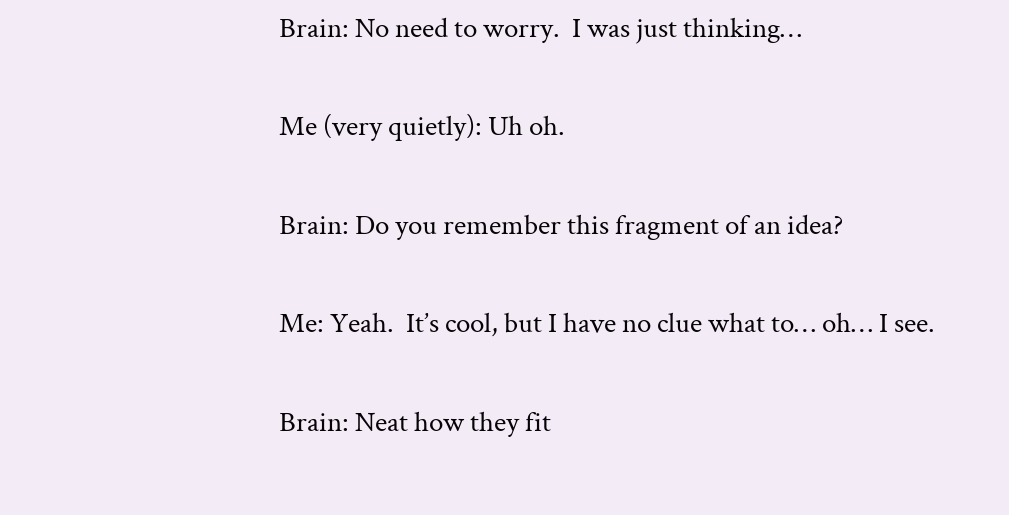Brain: No need to worry.  I was just thinking…

Me (very quietly): Uh oh.

Brain: Do you remember this fragment of an idea?

Me: Yeah.  It’s cool, but I have no clue what to… oh… I see.

Brain: Neat how they fit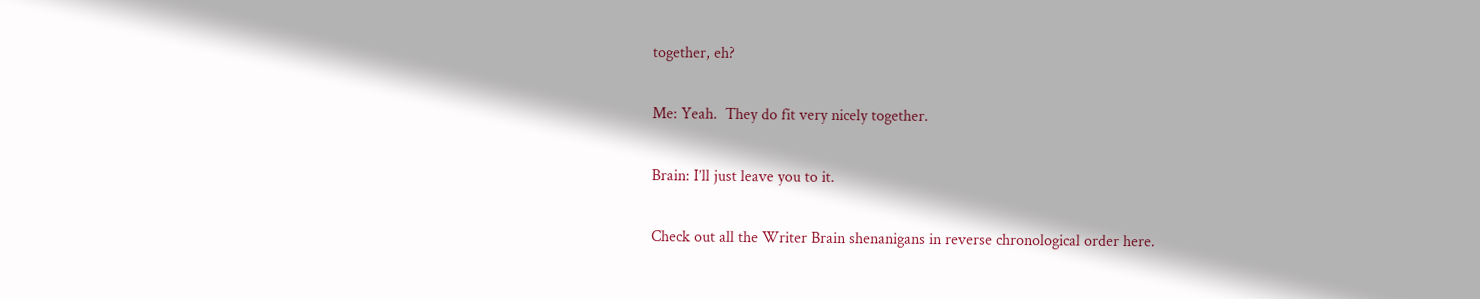together, eh?

Me: Yeah.  They do fit very nicely together.

Brain: I’ll just leave you to it.

Check out all the Writer Brain shenanigans in reverse chronological order here.